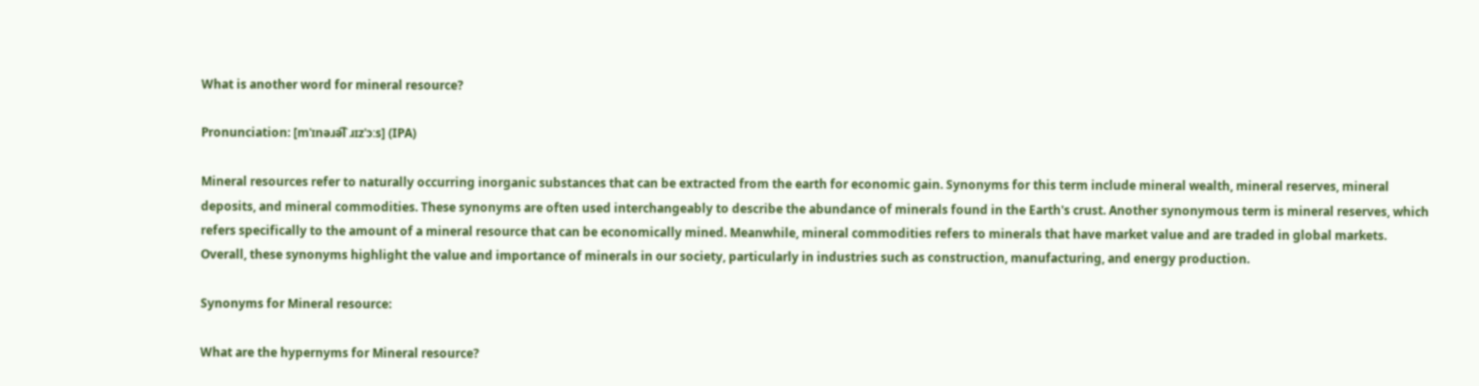What is another word for mineral resource?

Pronunciation: [mˈɪnəɹə͡l ɹɪzˈɔːs] (IPA)

Mineral resources refer to naturally occurring inorganic substances that can be extracted from the earth for economic gain. Synonyms for this term include mineral wealth, mineral reserves, mineral deposits, and mineral commodities. These synonyms are often used interchangeably to describe the abundance of minerals found in the Earth's crust. Another synonymous term is mineral reserves, which refers specifically to the amount of a mineral resource that can be economically mined. Meanwhile, mineral commodities refers to minerals that have market value and are traded in global markets. Overall, these synonyms highlight the value and importance of minerals in our society, particularly in industries such as construction, manufacturing, and energy production.

Synonyms for Mineral resource:

What are the hypernyms for Mineral resource?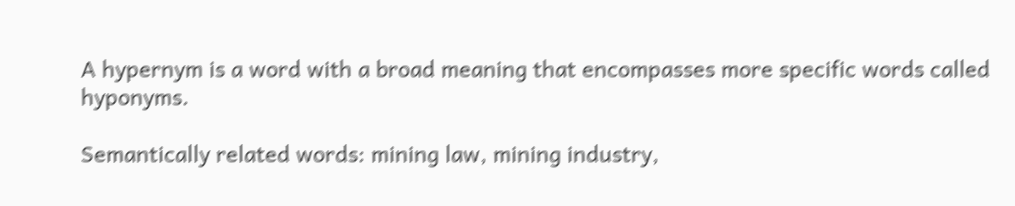A hypernym is a word with a broad meaning that encompasses more specific words called hyponyms.

Semantically related words: mining law, mining industry,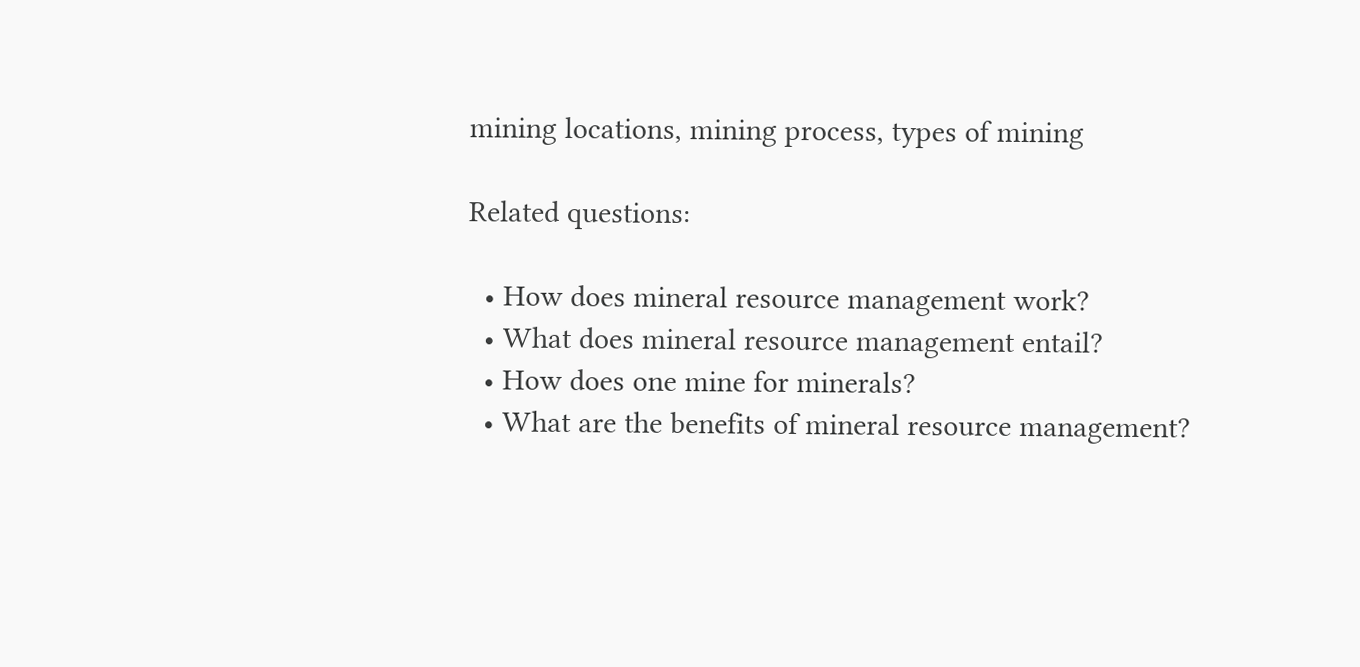mining locations, mining process, types of mining

Related questions:

  • How does mineral resource management work?
  • What does mineral resource management entail?
  • How does one mine for minerals?
  • What are the benefits of mineral resource management?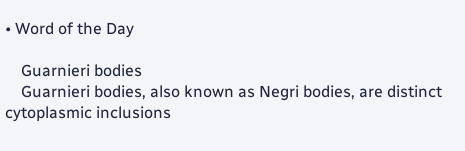• Word of the Day

    Guarnieri bodies
    Guarnieri bodies, also known as Negri bodies, are distinct cytoplasmic inclusions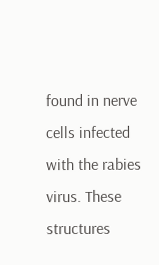found in nerve cells infected with the rabies virus. These structures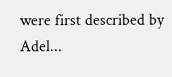were first described by Adel...